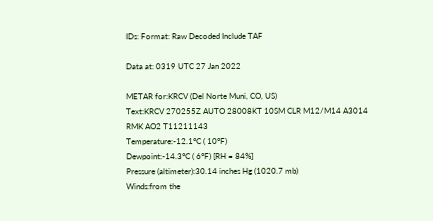IDs: Format: Raw Decoded Include TAF

Data at: 0319 UTC 27 Jan 2022

METAR for:KRCV (Del Norte Muni, CO, US)
Text:KRCV 270255Z AUTO 28008KT 10SM CLR M12/M14 A3014 RMK AO2 T11211143
Temperature:-12.1°C ( 10°F)
Dewpoint:-14.3°C ( 6°F) [RH = 84%]
Pressure (altimeter):30.14 inches Hg (1020.7 mb)
Winds:from the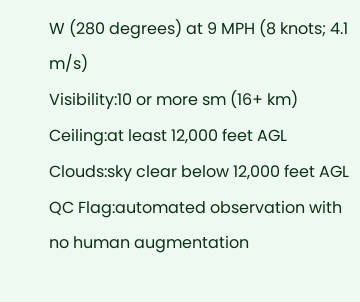W (280 degrees) at 9 MPH (8 knots; 4.1 m/s)
Visibility:10 or more sm (16+ km)
Ceiling:at least 12,000 feet AGL
Clouds:sky clear below 12,000 feet AGL
QC Flag:automated observation with no human augmentation